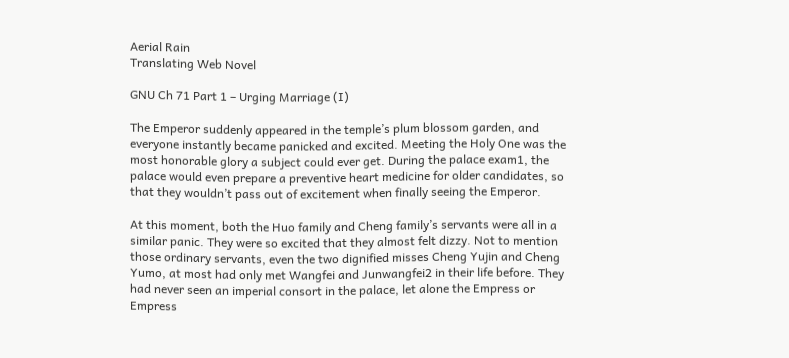Aerial Rain
Translating Web Novel

GNU Ch 71 Part 1 – Urging Marriage (I)

The Emperor suddenly appeared in the temple’s plum blossom garden, and everyone instantly became panicked and excited. Meeting the Holy One was the most honorable glory a subject could ever get. During the palace exam1, the palace would even prepare a preventive heart medicine for older candidates, so that they wouldn’t pass out of excitement when finally seeing the Emperor.

At this moment, both the Huo family and Cheng family’s servants were all in a similar panic. They were so excited that they almost felt dizzy. Not to mention those ordinary servants, even the two dignified misses Cheng Yujin and Cheng Yumo, at most had only met Wangfei and Junwangfei2 in their life before. They had never seen an imperial consort in the palace, let alone the Empress or Empress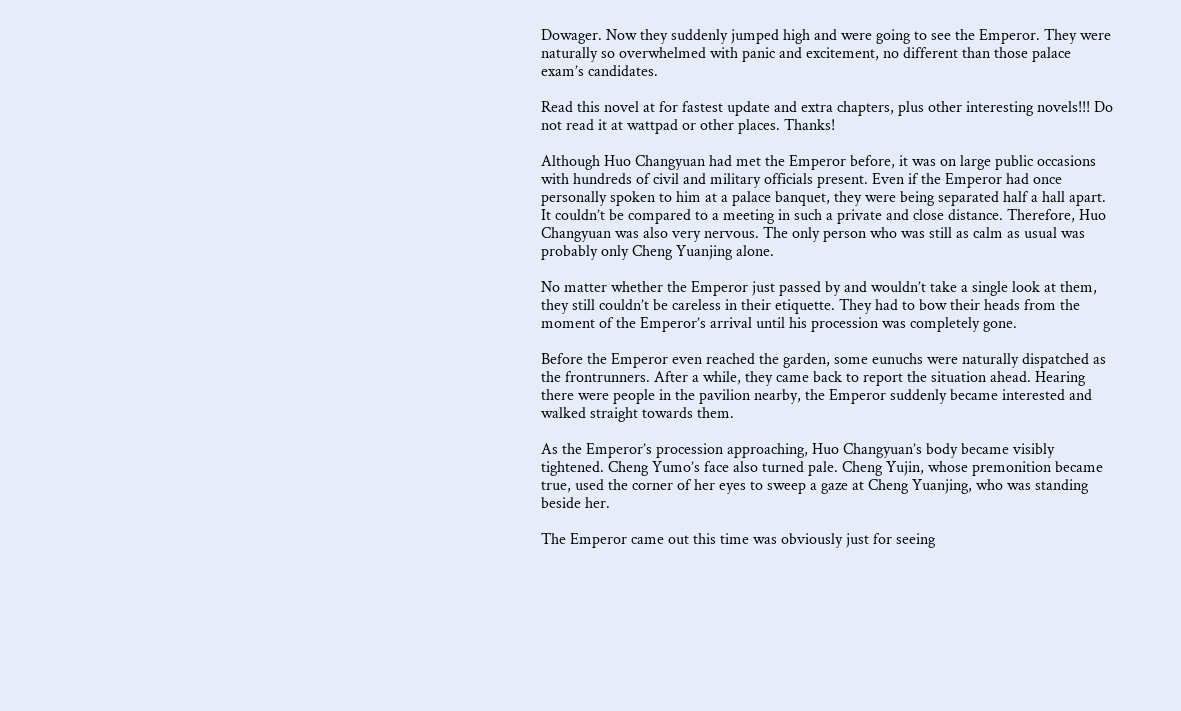Dowager. Now they suddenly jumped high and were going to see the Emperor. They were naturally so overwhelmed with panic and excitement, no different than those palace exam’s candidates.

Read this novel at for fastest update and extra chapters, plus other interesting novels!!! Do not read it at wattpad or other places. Thanks!

Although Huo Changyuan had met the Emperor before, it was on large public occasions with hundreds of civil and military officials present. Even if the Emperor had once personally spoken to him at a palace banquet, they were being separated half a hall apart. It couldn’t be compared to a meeting in such a private and close distance. Therefore, Huo Changyuan was also very nervous. The only person who was still as calm as usual was probably only Cheng Yuanjing alone.

No matter whether the Emperor just passed by and wouldn’t take a single look at them, they still couldn’t be careless in their etiquette. They had to bow their heads from the moment of the Emperor’s arrival until his procession was completely gone.

Before the Emperor even reached the garden, some eunuchs were naturally dispatched as the frontrunners. After a while, they came back to report the situation ahead. Hearing there were people in the pavilion nearby, the Emperor suddenly became interested and walked straight towards them.

As the Emperor’s procession approaching, Huo Changyuan’s body became visibly tightened. Cheng Yumo’s face also turned pale. Cheng Yujin, whose premonition became true, used the corner of her eyes to sweep a gaze at Cheng Yuanjing, who was standing beside her.

The Emperor came out this time was obviously just for seeing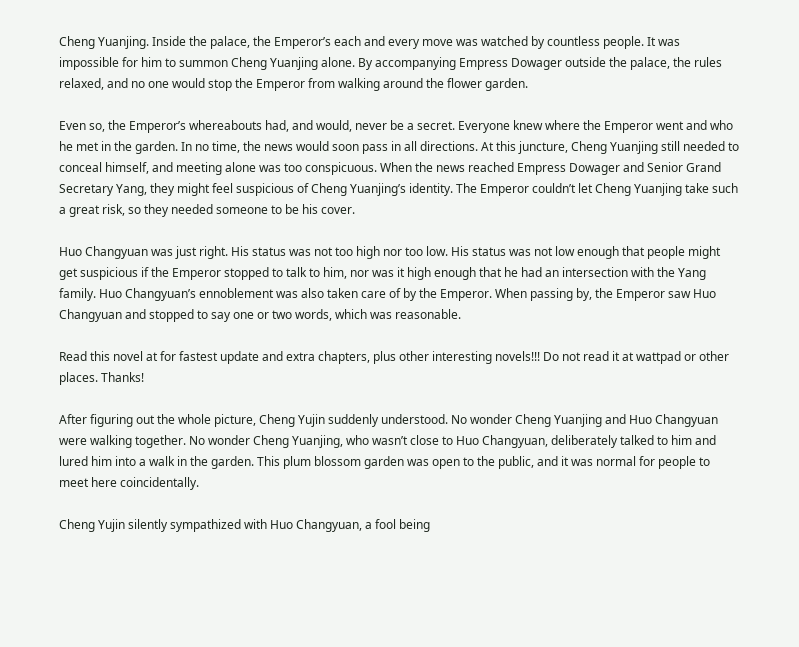Cheng Yuanjing. Inside the palace, the Emperor’s each and every move was watched by countless people. It was impossible for him to summon Cheng Yuanjing alone. By accompanying Empress Dowager outside the palace, the rules relaxed, and no one would stop the Emperor from walking around the flower garden.

Even so, the Emperor’s whereabouts had, and would, never be a secret. Everyone knew where the Emperor went and who he met in the garden. In no time, the news would soon pass in all directions. At this juncture, Cheng Yuanjing still needed to conceal himself, and meeting alone was too conspicuous. When the news reached Empress Dowager and Senior Grand Secretary Yang, they might feel suspicious of Cheng Yuanjing’s identity. The Emperor couldn’t let Cheng Yuanjing take such a great risk, so they needed someone to be his cover.

Huo Changyuan was just right. His status was not too high nor too low. His status was not low enough that people might get suspicious if the Emperor stopped to talk to him, nor was it high enough that he had an intersection with the Yang family. Huo Changyuan’s ennoblement was also taken care of by the Emperor. When passing by, the Emperor saw Huo Changyuan and stopped to say one or two words, which was reasonable.

Read this novel at for fastest update and extra chapters, plus other interesting novels!!! Do not read it at wattpad or other places. Thanks!

After figuring out the whole picture, Cheng Yujin suddenly understood. No wonder Cheng Yuanjing and Huo Changyuan were walking together. No wonder Cheng Yuanjing, who wasn’t close to Huo Changyuan, deliberately talked to him and lured him into a walk in the garden. This plum blossom garden was open to the public, and it was normal for people to meet here coincidentally.

Cheng Yujin silently sympathized with Huo Changyuan, a fool being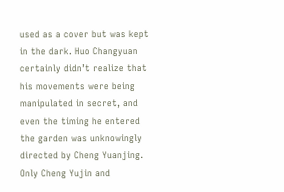used as a cover but was kept in the dark. Huo Changyuan certainly didn’t realize that his movements were being manipulated in secret, and even the timing he entered the garden was unknowingly directed by Cheng Yuanjing. Only Cheng Yujin and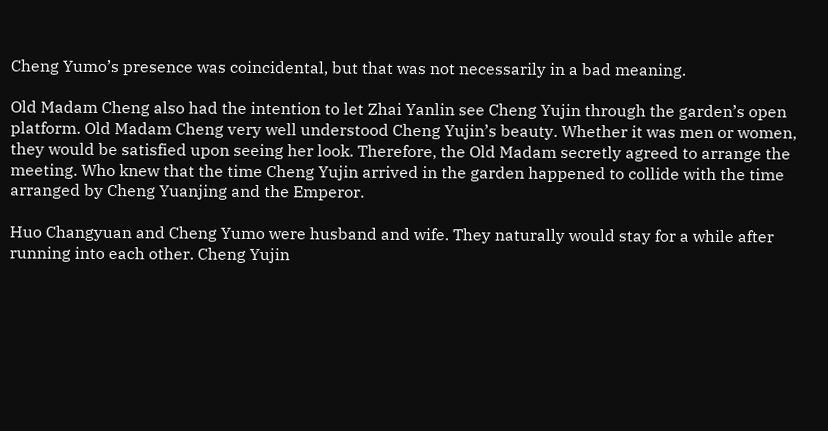Cheng Yumo’s presence was coincidental, but that was not necessarily in a bad meaning.

Old Madam Cheng also had the intention to let Zhai Yanlin see Cheng Yujin through the garden’s open platform. Old Madam Cheng very well understood Cheng Yujin’s beauty. Whether it was men or women, they would be satisfied upon seeing her look. Therefore, the Old Madam secretly agreed to arrange the meeting. Who knew that the time Cheng Yujin arrived in the garden happened to collide with the time arranged by Cheng Yuanjing and the Emperor.

Huo Changyuan and Cheng Yumo were husband and wife. They naturally would stay for a while after running into each other. Cheng Yujin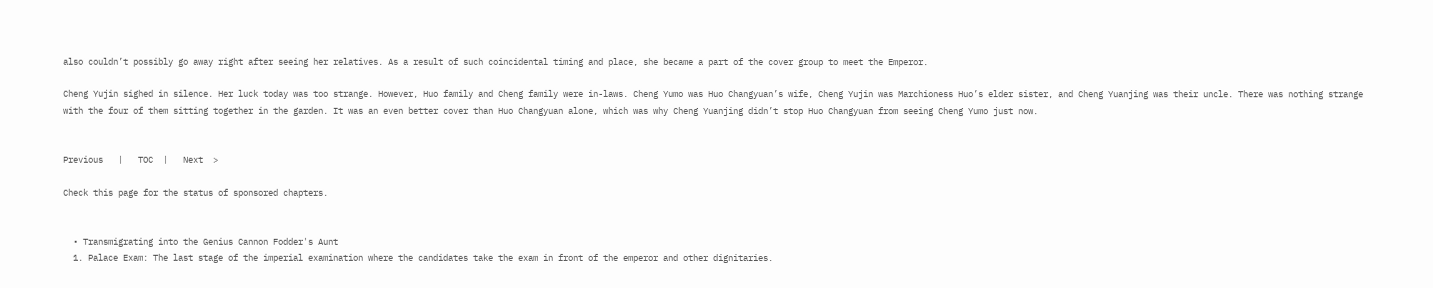also couldn’t possibly go away right after seeing her relatives. As a result of such coincidental timing and place, she became a part of the cover group to meet the Emperor.

Cheng Yujin sighed in silence. Her luck today was too strange. However, Huo family and Cheng family were in-laws. Cheng Yumo was Huo Changyuan’s wife, Cheng Yujin was Marchioness Huo’s elder sister, and Cheng Yuanjing was their uncle. There was nothing strange with the four of them sitting together in the garden. It was an even better cover than Huo Changyuan alone, which was why Cheng Yuanjing didn’t stop Huo Changyuan from seeing Cheng Yumo just now.


Previous   |   TOC  |   Next  >

Check this page for the status of sponsored chapters.


  • Transmigrating into the Genius Cannon Fodder's Aunt
  1. Palace Exam: The last stage of the imperial examination where the candidates take the exam in front of the emperor and other dignitaries.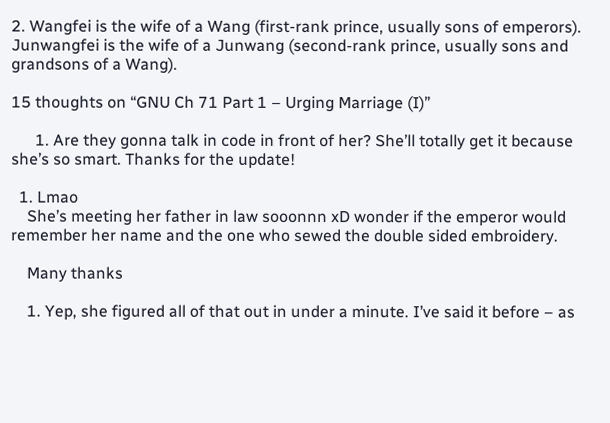2. Wangfei is the wife of a Wang (first-rank prince, usually sons of emperors). Junwangfei is the wife of a Junwang (second-rank prince, usually sons and grandsons of a Wang).

15 thoughts on “GNU Ch 71 Part 1 – Urging Marriage (I)”

      1. Are they gonna talk in code in front of her? She’ll totally get it because she’s so smart. Thanks for the update!

  1. Lmao
    She’s meeting her father in law sooonnn xD wonder if the emperor would remember her name and the one who sewed the double sided embroidery.

    Many thanks

    1. Yep, she figured all of that out in under a minute. I’ve said it before – as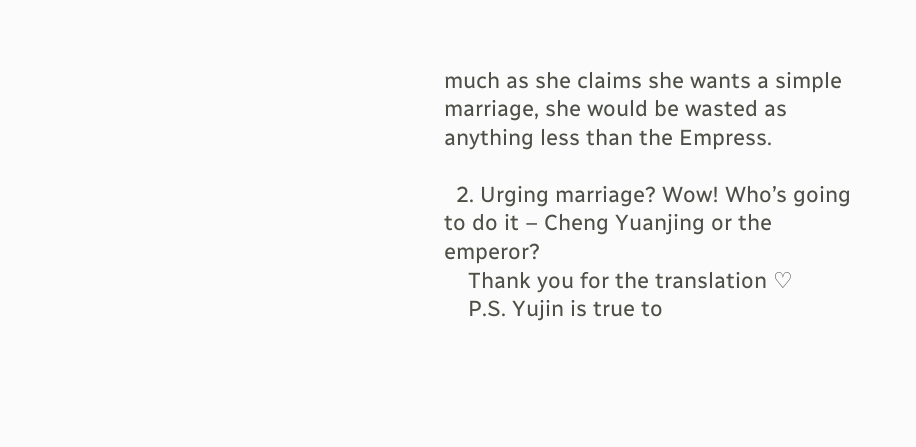much as she claims she wants a simple marriage, she would be wasted as anything less than the Empress.

  2. Urging marriage? Wow! Who’s going to do it – Cheng Yuanjing or the emperor?
    Thank you for the translation ♡
    P.S. Yujin is true to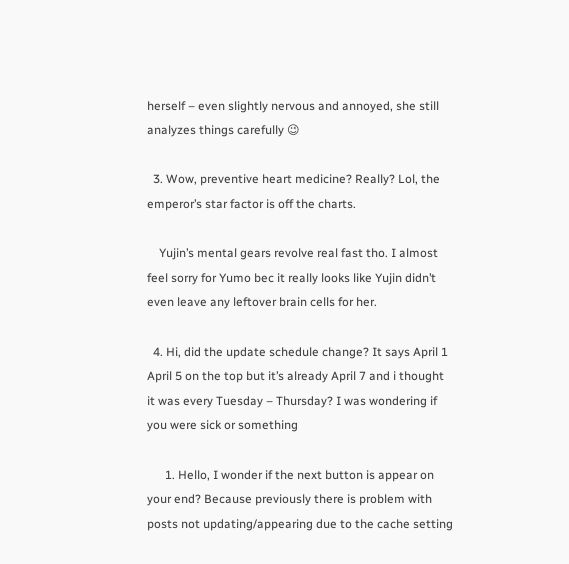herself – even slightly nervous and annoyed, she still analyzes things carefully 😉

  3. Wow, preventive heart medicine? Really? Lol, the emperor’s star factor is off the charts.

    Yujin’s mental gears revolve real fast tho. I almost feel sorry for Yumo bec it really looks like Yujin didn’t even leave any leftover brain cells for her.

  4. Hi, did the update schedule change? It says April 1 April 5 on the top but it’s already April 7 and i thought it was every Tuesday – Thursday? I was wondering if you were sick or something

      1. Hello, I wonder if the next button is appear on your end? Because previously there is problem with posts not updating/appearing due to the cache setting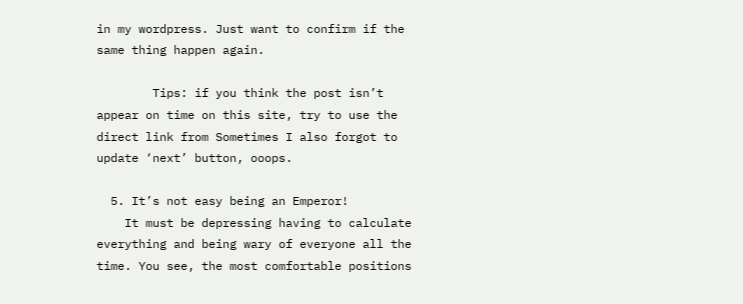in my wordpress. Just want to confirm if the same thing happen again.

        Tips: if you think the post isn’t appear on time on this site, try to use the direct link from Sometimes I also forgot to update ‘next’ button, ooops.

  5. It’s not easy being an Emperor!
    It must be depressing having to calculate everything and being wary of everyone all the time. You see, the most comfortable positions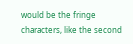would be the fringe characters, like the second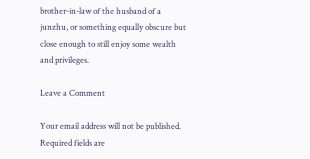brother-in-law of the husband of a junzhu, or something equally obscure but close enough to still enjoy some wealth and privileges.

Leave a Comment

Your email address will not be published. Required fields are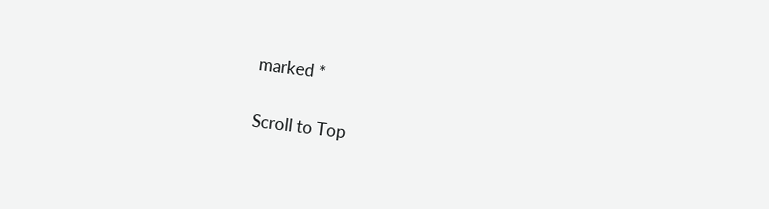marked *

Scroll to Top